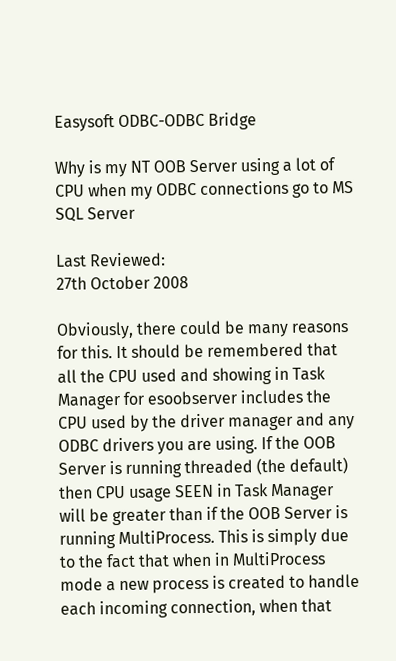Easysoft ODBC-ODBC Bridge

Why is my NT OOB Server using a lot of CPU when my ODBC connections go to MS SQL Server

Last Reviewed:
27th October 2008

Obviously, there could be many reasons for this. It should be remembered that all the CPU used and showing in Task Manager for esoobserver includes the CPU used by the driver manager and any ODBC drivers you are using. If the OOB Server is running threaded (the default) then CPU usage SEEN in Task Manager will be greater than if the OOB Server is running MultiProcess. This is simply due to the fact that when in MultiProcess mode a new process is created to handle each incoming connection, when that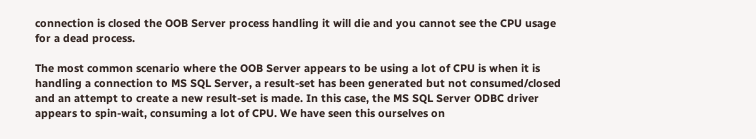connection is closed the OOB Server process handling it will die and you cannot see the CPU usage for a dead process.

The most common scenario where the OOB Server appears to be using a lot of CPU is when it is handling a connection to MS SQL Server, a result-set has been generated but not consumed/closed and an attempt to create a new result-set is made. In this case, the MS SQL Server ODBC driver appears to spin-wait, consuming a lot of CPU. We have seen this ourselves on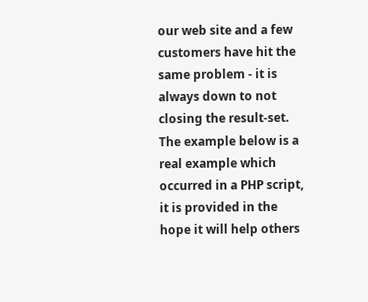our web site and a few customers have hit the same problem - it is always down to not closing the result-set. The example below is a real example which occurred in a PHP script, it is provided in the hope it will help others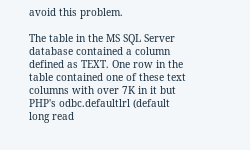avoid this problem.

The table in the MS SQL Server database contained a column defined as TEXT. One row in the table contained one of these text columns with over 7K in it but PHP's odbc.defaultlrl (default long read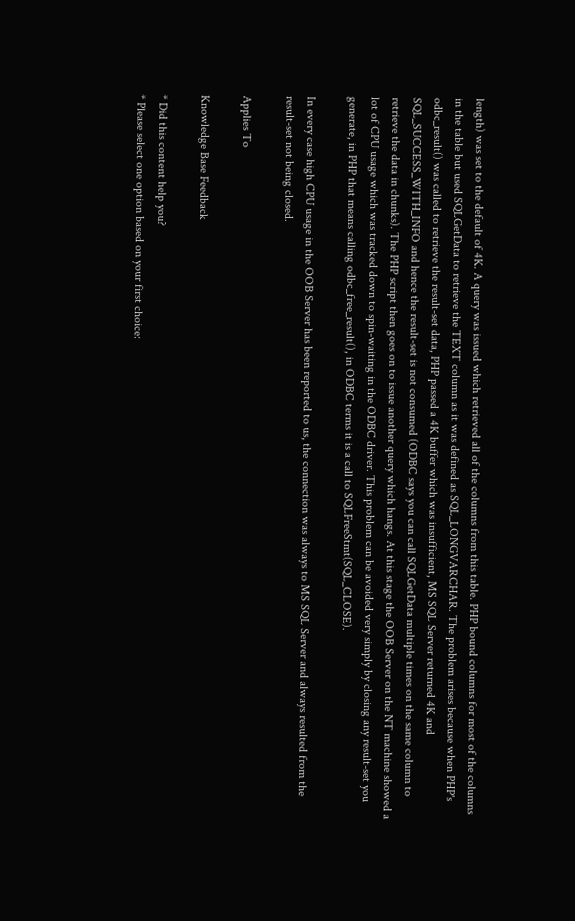length) was set to the default of 4K. A query was issued which retrieved all of the columns from this table. PHP bound columns for most of the columns in the table but used SQLGetData to retrieve the TEXT column as it was defined as SQL_LONGVARCHAR. The problem arises because when PHP's odbc_result() was called to retrieve the result-set data, PHP passed a 4K buffer which was insufficient, MS SQL Server returned 4K and SQL_SUCCESS_WITH_INFO and hence the result-set is not consumed (ODBC says you can call SQLGetData multiple times on the same column to retrieve the data in chunks). The PHP script then goes on to issue another query which hangs. At this stage the OOB Server on the NT machine showed a lot of CPU usage which was tracked down to spin-waiting in the ODBC driver. This problem can be avoided very simply by closing any result-set you generate, in PHP that means calling odbc_free_result(), in ODBC terms it is a call to SQLFreeStmt(SQL_CLOSE).

In every case high CPU usage in the OOB Server has been reported to us, the connection was always to MS SQL Server and always resulted from the result-set not being closed.

Applies To

Knowledge Base Feedback

* Did this content help you?
* Please select one option based on your first choice: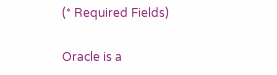(* Required Fields)

Oracle is a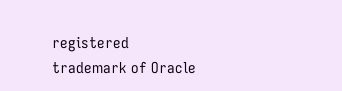registered trademark of Oracle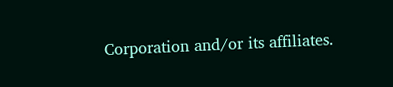Corporation and/or its affiliates.